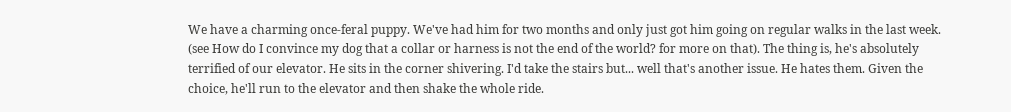We have a charming once-feral puppy. We've had him for two months and only just got him going on regular walks in the last week. (see How do I convince my dog that a collar or harness is not the end of the world? for more on that). The thing is, he's absolutely terrified of our elevator. He sits in the corner shivering. I'd take the stairs but... well that's another issue. He hates them. Given the choice, he'll run to the elevator and then shake the whole ride.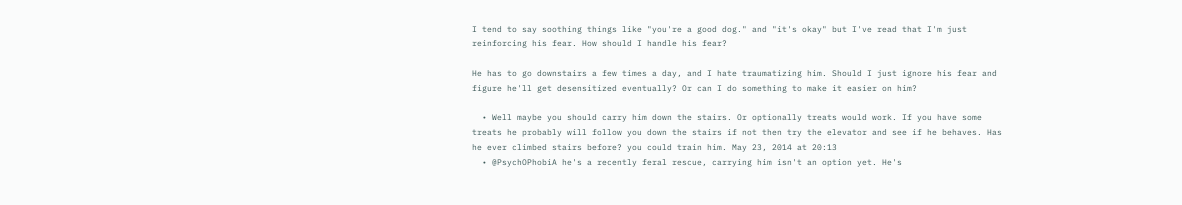I tend to say soothing things like "you're a good dog." and "it's okay" but I've read that I'm just reinforcing his fear. How should I handle his fear?

He has to go downstairs a few times a day, and I hate traumatizing him. Should I just ignore his fear and figure he'll get desensitized eventually? Or can I do something to make it easier on him?

  • Well maybe you should carry him down the stairs. Or optionally treats would work. If you have some treats he probably will follow you down the stairs if not then try the elevator and see if he behaves. Has he ever climbed stairs before? you could train him. May 23, 2014 at 20:13
  • @PsychOPhobiA he's a recently feral rescue, carrying him isn't an option yet. He's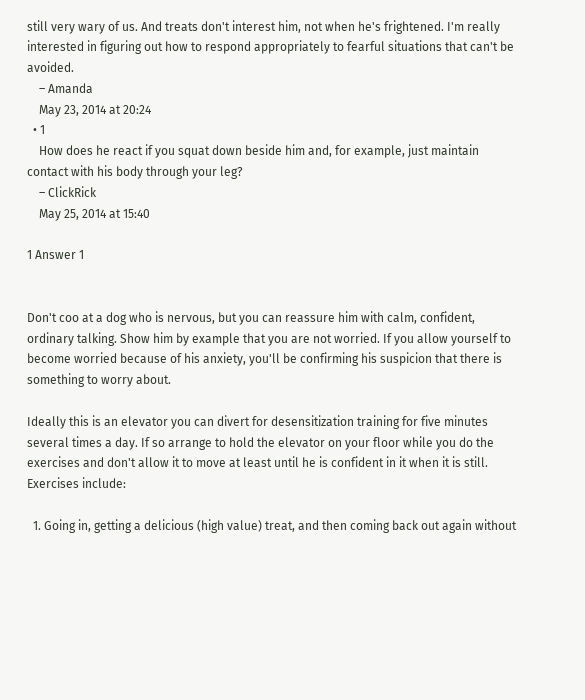still very wary of us. And treats don't interest him, not when he's frightened. I'm really interested in figuring out how to respond appropriately to fearful situations that can't be avoided.
    – Amanda
    May 23, 2014 at 20:24
  • 1
    How does he react if you squat down beside him and, for example, just maintain contact with his body through your leg?
    – ClickRick
    May 25, 2014 at 15:40

1 Answer 1


Don't coo at a dog who is nervous, but you can reassure him with calm, confident, ordinary talking. Show him by example that you are not worried. If you allow yourself to become worried because of his anxiety, you'll be confirming his suspicion that there is something to worry about.

Ideally this is an elevator you can divert for desensitization training for five minutes several times a day. If so arrange to hold the elevator on your floor while you do the exercises and don't allow it to move at least until he is confident in it when it is still. Exercises include:

  1. Going in, getting a delicious (high value) treat, and then coming back out again without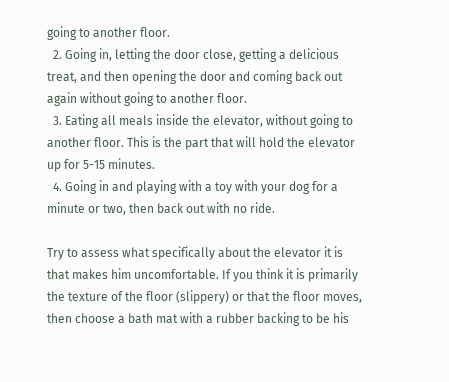going to another floor.
  2. Going in, letting the door close, getting a delicious treat, and then opening the door and coming back out again without going to another floor.
  3. Eating all meals inside the elevator, without going to another floor. This is the part that will hold the elevator up for 5-15 minutes.
  4. Going in and playing with a toy with your dog for a minute or two, then back out with no ride.

Try to assess what specifically about the elevator it is that makes him uncomfortable. If you think it is primarily the texture of the floor (slippery) or that the floor moves, then choose a bath mat with a rubber backing to be his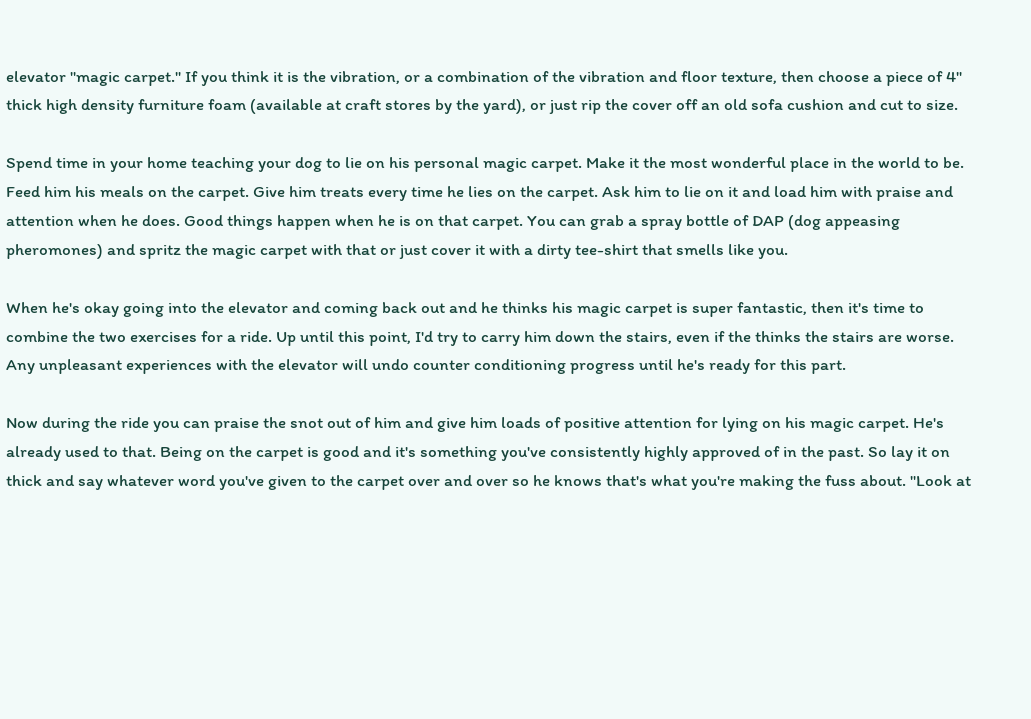elevator "magic carpet." If you think it is the vibration, or a combination of the vibration and floor texture, then choose a piece of 4" thick high density furniture foam (available at craft stores by the yard), or just rip the cover off an old sofa cushion and cut to size.

Spend time in your home teaching your dog to lie on his personal magic carpet. Make it the most wonderful place in the world to be. Feed him his meals on the carpet. Give him treats every time he lies on the carpet. Ask him to lie on it and load him with praise and attention when he does. Good things happen when he is on that carpet. You can grab a spray bottle of DAP (dog appeasing pheromones) and spritz the magic carpet with that or just cover it with a dirty tee-shirt that smells like you.

When he's okay going into the elevator and coming back out and he thinks his magic carpet is super fantastic, then it's time to combine the two exercises for a ride. Up until this point, I'd try to carry him down the stairs, even if the thinks the stairs are worse. Any unpleasant experiences with the elevator will undo counter conditioning progress until he's ready for this part.

Now during the ride you can praise the snot out of him and give him loads of positive attention for lying on his magic carpet. He's already used to that. Being on the carpet is good and it's something you've consistently highly approved of in the past. So lay it on thick and say whatever word you've given to the carpet over and over so he knows that's what you're making the fuss about. "Look at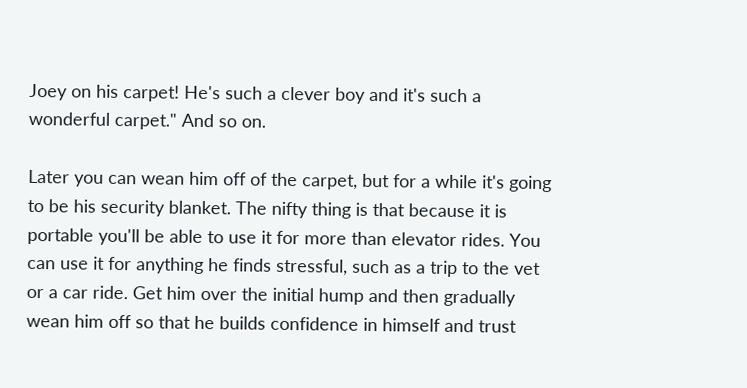Joey on his carpet! He's such a clever boy and it's such a wonderful carpet." And so on.

Later you can wean him off of the carpet, but for a while it's going to be his security blanket. The nifty thing is that because it is portable you'll be able to use it for more than elevator rides. You can use it for anything he finds stressful, such as a trip to the vet or a car ride. Get him over the initial hump and then gradually wean him off so that he builds confidence in himself and trust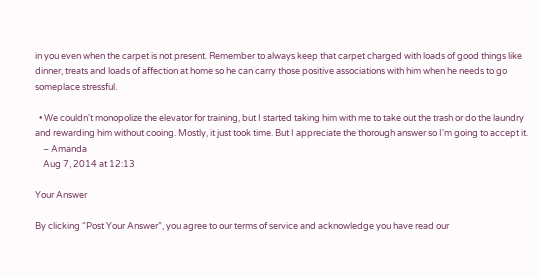in you even when the carpet is not present. Remember to always keep that carpet charged with loads of good things like dinner, treats and loads of affection at home so he can carry those positive associations with him when he needs to go someplace stressful.

  • We couldn't monopolize the elevator for training, but I started taking him with me to take out the trash or do the laundry and rewarding him without cooing. Mostly, it just took time. But I appreciate the thorough answer so I'm going to accept it.
    – Amanda
    Aug 7, 2014 at 12:13

Your Answer

By clicking “Post Your Answer”, you agree to our terms of service and acknowledge you have read our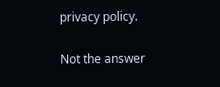privacy policy.

Not the answer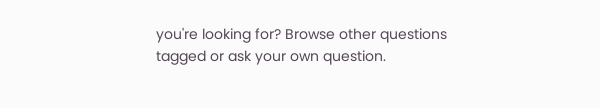you're looking for? Browse other questions tagged or ask your own question.